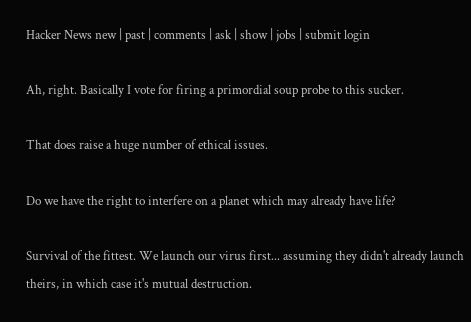Hacker News new | past | comments | ask | show | jobs | submit login

Ah, right. Basically I vote for firing a primordial soup probe to this sucker.

That does raise a huge number of ethical issues.

Do we have the right to interfere on a planet which may already have life?

Survival of the fittest. We launch our virus first... assuming they didn't already launch theirs, in which case it's mutual destruction.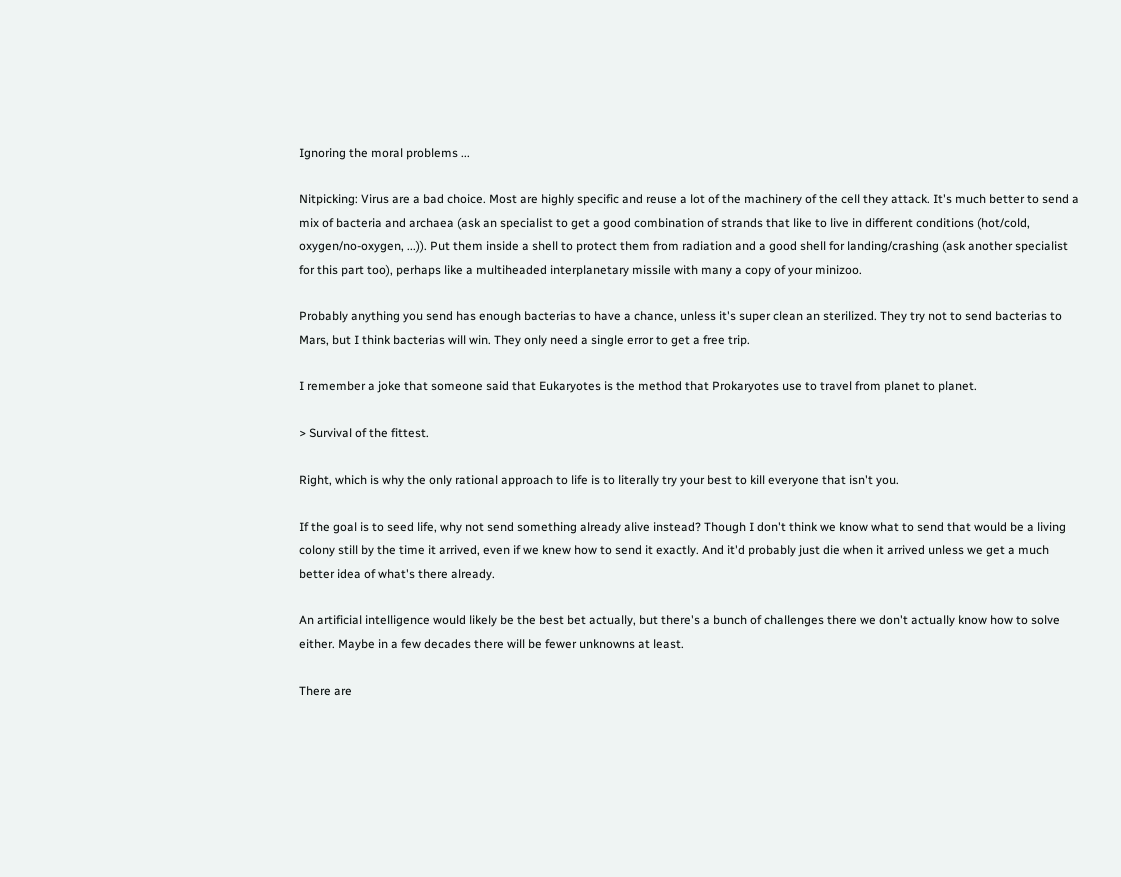Ignoring the moral problems ...

Nitpicking: Virus are a bad choice. Most are highly specific and reuse a lot of the machinery of the cell they attack. It's much better to send a mix of bacteria and archaea (ask an specialist to get a good combination of strands that like to live in different conditions (hot/cold, oxygen/no-oxygen, ...)). Put them inside a shell to protect them from radiation and a good shell for landing/crashing (ask another specialist for this part too), perhaps like a multiheaded interplanetary missile with many a copy of your minizoo.

Probably anything you send has enough bacterias to have a chance, unless it's super clean an sterilized. They try not to send bacterias to Mars, but I think bacterias will win. They only need a single error to get a free trip.

I remember a joke that someone said that Eukaryotes is the method that Prokaryotes use to travel from planet to planet.

> Survival of the fittest.

Right, which is why the only rational approach to life is to literally try your best to kill everyone that isn't you.

If the goal is to seed life, why not send something already alive instead? Though I don't think we know what to send that would be a living colony still by the time it arrived, even if we knew how to send it exactly. And it'd probably just die when it arrived unless we get a much better idea of what's there already.

An artificial intelligence would likely be the best bet actually, but there's a bunch of challenges there we don't actually know how to solve either. Maybe in a few decades there will be fewer unknowns at least.

There are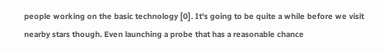people working on the basic technology [0]. It's going to be quite a while before we visit nearby stars though. Even launching a probe that has a reasonable chance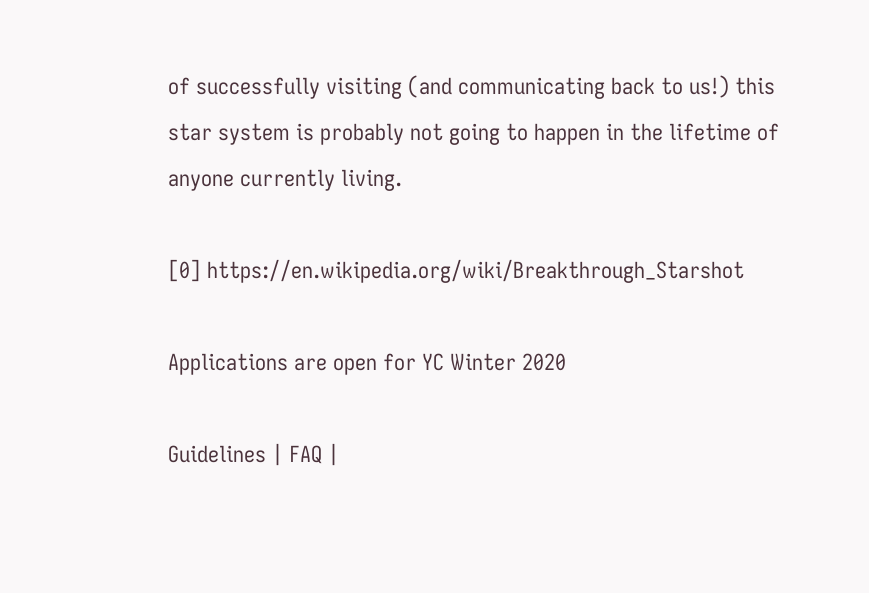of successfully visiting (and communicating back to us!) this star system is probably not going to happen in the lifetime of anyone currently living.

[0] https://en.wikipedia.org/wiki/Breakthrough_Starshot

Applications are open for YC Winter 2020

Guidelines | FAQ |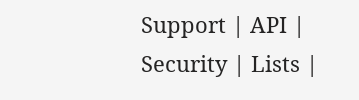Support | API | Security | Lists |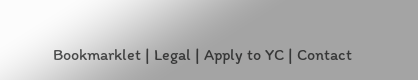Bookmarklet | Legal | Apply to YC | Contact